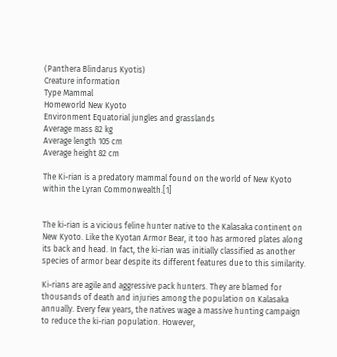(Panthera Blindarus Kyotis)
Creature information
Type Mammal
Homeworld New Kyoto
Environment Equatorial jungles and grasslands
Average mass 82 kg
Average length 105 cm
Average height 82 cm

The Ki-rian is a predatory mammal found on the world of New Kyoto within the Lyran Commonwealth.[1]


The ki-rian is a vicious feline hunter native to the Kalasaka continent on New Kyoto. Like the Kyotan Armor Bear, it too has armored plates along its back and head. In fact, the ki-rian was initially classified as another species of armor bear despite its different features due to this similarity.

Ki-rians are agile and aggressive pack hunters. They are blamed for thousands of death and injuries among the population on Kalasaka annually. Every few years, the natives wage a massive hunting campaign to reduce the ki-rian population. However,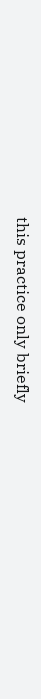this practice only briefly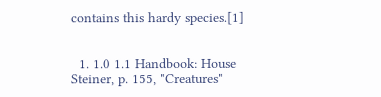contains this hardy species.[1]


  1. 1.0 1.1 Handbook: House Steiner, p. 155, "Creatures"